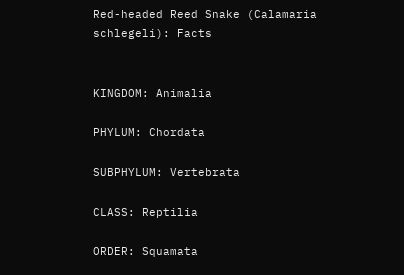Red-headed Reed Snake (Calamaria schlegeli): Facts


KINGDOM: Animalia

PHYLUM: Chordata

SUBPHYLUM: Vertebrata

CLASS: Reptilia

ORDER: Squamata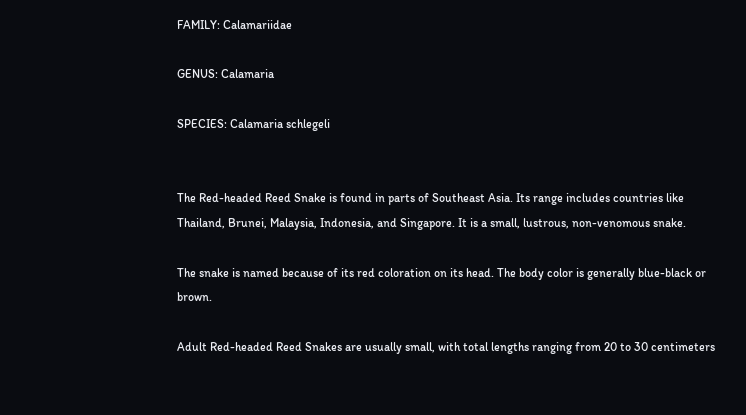FAMILY: Calamariidae

GENUS: Calamaria

SPECIES: Calamaria schlegeli


The Red-headed Reed Snake is found in parts of Southeast Asia. Its range includes countries like Thailand, Brunei, Malaysia, Indonesia, and Singapore. It is a small, lustrous, non-venomous snake.

The snake is named because of its red coloration on its head. The body color is generally blue-black or brown.

Adult Red-headed Reed Snakes are usually small, with total lengths ranging from 20 to 30 centimeters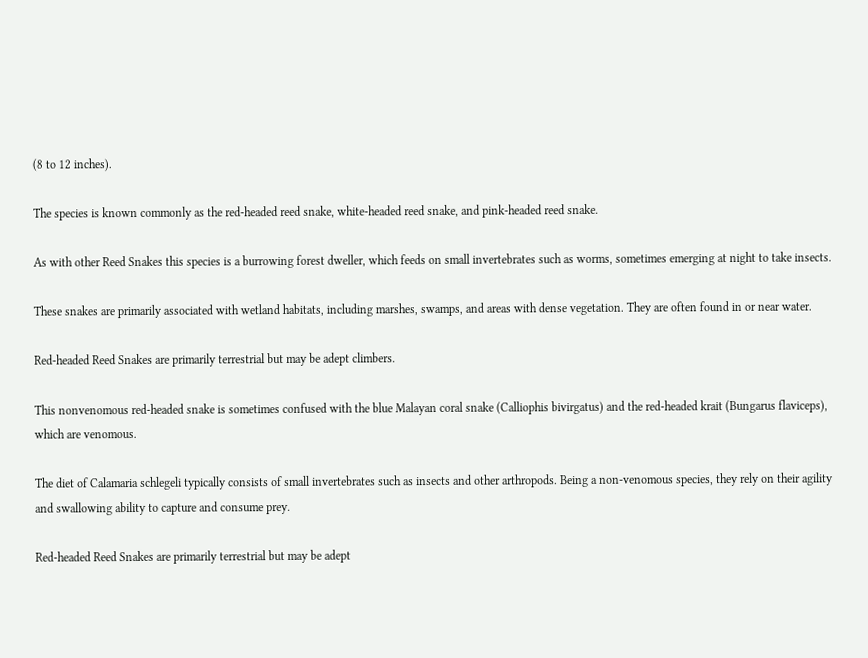(8 to 12 inches).

The species is known commonly as the red-headed reed snake, white-headed reed snake, and pink-headed reed snake.

As with other Reed Snakes this species is a burrowing forest dweller, which feeds on small invertebrates such as worms, sometimes emerging at night to take insects.

These snakes are primarily associated with wetland habitats, including marshes, swamps, and areas with dense vegetation. They are often found in or near water.

Red-headed Reed Snakes are primarily terrestrial but may be adept climbers.

This nonvenomous red-headed snake is sometimes confused with the blue Malayan coral snake (Calliophis bivirgatus) and the red-headed krait (Bungarus flaviceps), which are venomous.

The diet of Calamaria schlegeli typically consists of small invertebrates such as insects and other arthropods. Being a non-venomous species, they rely on their agility and swallowing ability to capture and consume prey.

Red-headed Reed Snakes are primarily terrestrial but may be adept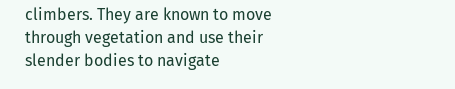climbers. They are known to move through vegetation and use their slender bodies to navigate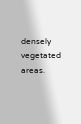densely vegetated areas.